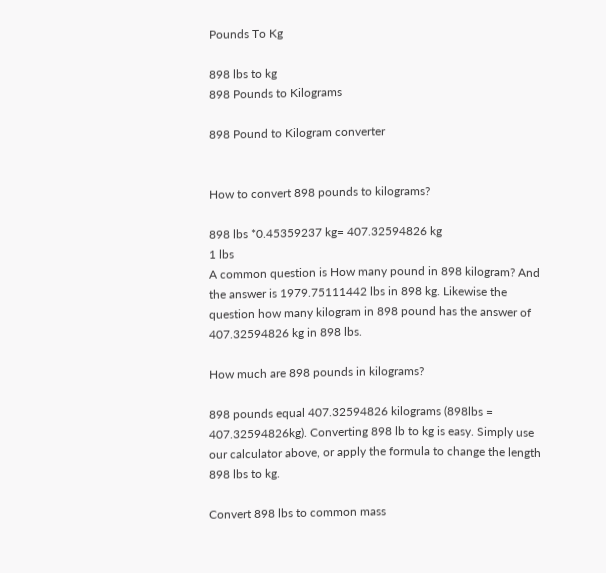Pounds To Kg

898 lbs to kg
898 Pounds to Kilograms

898 Pound to Kilogram converter


How to convert 898 pounds to kilograms?

898 lbs *0.45359237 kg= 407.32594826 kg
1 lbs
A common question is How many pound in 898 kilogram? And the answer is 1979.75111442 lbs in 898 kg. Likewise the question how many kilogram in 898 pound has the answer of 407.32594826 kg in 898 lbs.

How much are 898 pounds in kilograms?

898 pounds equal 407.32594826 kilograms (898lbs = 407.32594826kg). Converting 898 lb to kg is easy. Simply use our calculator above, or apply the formula to change the length 898 lbs to kg.

Convert 898 lbs to common mass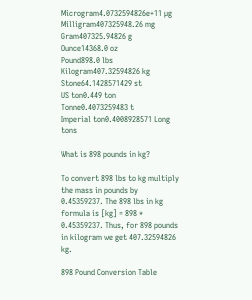Microgram4.0732594826e+11 µg
Milligram407325948.26 mg
Gram407325.94826 g
Ounce14368.0 oz
Pound898.0 lbs
Kilogram407.32594826 kg
Stone64.1428571429 st
US ton0.449 ton
Tonne0.4073259483 t
Imperial ton0.4008928571 Long tons

What is 898 pounds in kg?

To convert 898 lbs to kg multiply the mass in pounds by 0.45359237. The 898 lbs in kg formula is [kg] = 898 * 0.45359237. Thus, for 898 pounds in kilogram we get 407.32594826 kg.

898 Pound Conversion Table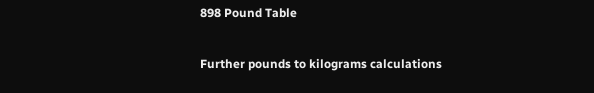898 Pound Table

Further pounds to kilograms calculations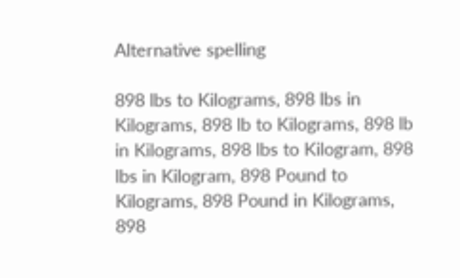Alternative spelling

898 lbs to Kilograms, 898 lbs in Kilograms, 898 lb to Kilograms, 898 lb in Kilograms, 898 lbs to Kilogram, 898 lbs in Kilogram, 898 Pound to Kilograms, 898 Pound in Kilograms, 898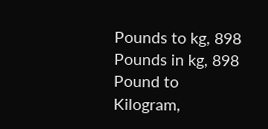Pounds to kg, 898 Pounds in kg, 898 Pound to Kilogram,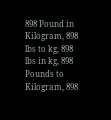898 Pound in Kilogram, 898 lbs to kg, 898 lbs in kg, 898 Pounds to Kilogram, 898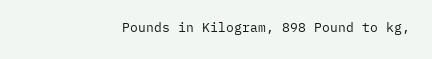Pounds in Kilogram, 898 Pound to kg,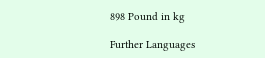898 Pound in kg

Further Languages